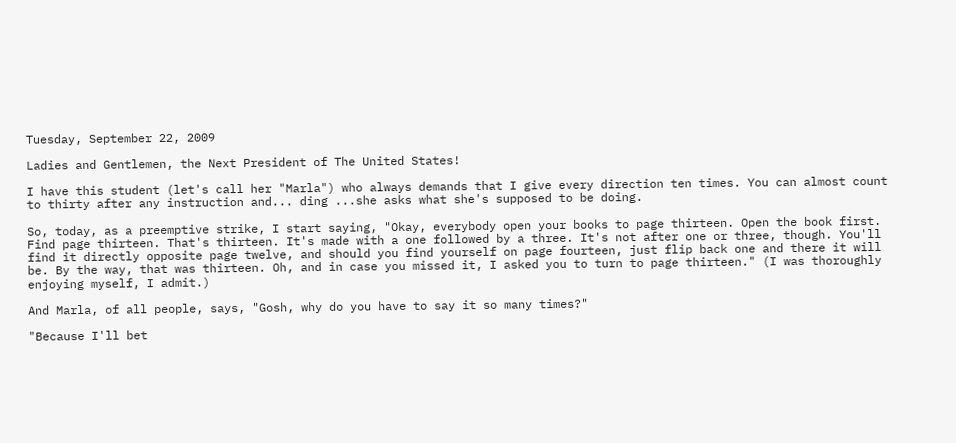Tuesday, September 22, 2009

Ladies and Gentlemen, the Next President of The United States!

I have this student (let's call her "Marla") who always demands that I give every direction ten times. You can almost count to thirty after any instruction and... ding ...she asks what she's supposed to be doing.

So, today, as a preemptive strike, I start saying, "Okay, everybody open your books to page thirteen. Open the book first. Find page thirteen. That's thirteen. It's made with a one followed by a three. It's not after one or three, though. You'll find it directly opposite page twelve, and should you find yourself on page fourteen, just flip back one and there it will be. By the way, that was thirteen. Oh, and in case you missed it, I asked you to turn to page thirteen." (I was thoroughly enjoying myself, I admit.)

And Marla, of all people, says, "Gosh, why do you have to say it so many times?"

"Because I'll bet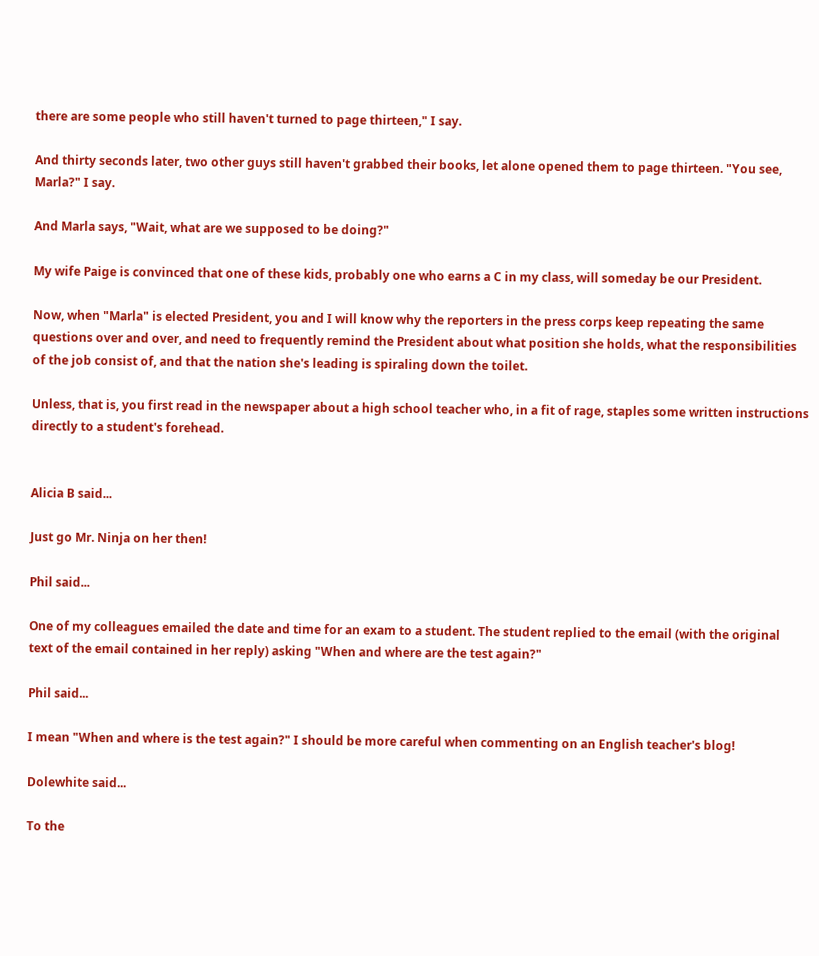there are some people who still haven't turned to page thirteen," I say.

And thirty seconds later, two other guys still haven't grabbed their books, let alone opened them to page thirteen. "You see, Marla?" I say.

And Marla says, "Wait, what are we supposed to be doing?"

My wife Paige is convinced that one of these kids, probably one who earns a C in my class, will someday be our President.

Now, when "Marla" is elected President, you and I will know why the reporters in the press corps keep repeating the same questions over and over, and need to frequently remind the President about what position she holds, what the responsibilities of the job consist of, and that the nation she's leading is spiraling down the toilet.

Unless, that is, you first read in the newspaper about a high school teacher who, in a fit of rage, staples some written instructions directly to a student's forehead.


Alicia B said...

Just go Mr. Ninja on her then!

Phil said...

One of my colleagues emailed the date and time for an exam to a student. The student replied to the email (with the original text of the email contained in her reply) asking "When and where are the test again?"

Phil said...

I mean "When and where is the test again?" I should be more careful when commenting on an English teacher's blog!

Dolewhite said...

To the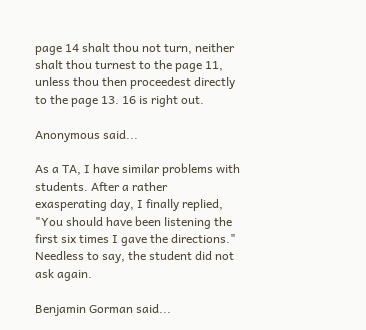page 14 shalt thou not turn, neither shalt thou turnest to the page 11, unless thou then proceedest directly to the page 13. 16 is right out.

Anonymous said...

As a TA, I have similar problems with students. After a rather exasperating day, I finally replied, "You should have been listening the first six times I gave the directions." Needless to say, the student did not ask again.

Benjamin Gorman said...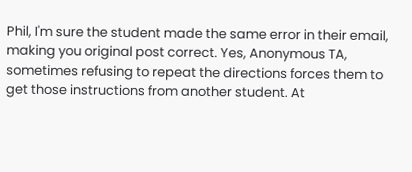Phil, I'm sure the student made the same error in their email, making you original post correct. Yes, Anonymous TA, sometimes refusing to repeat the directions forces them to get those instructions from another student. At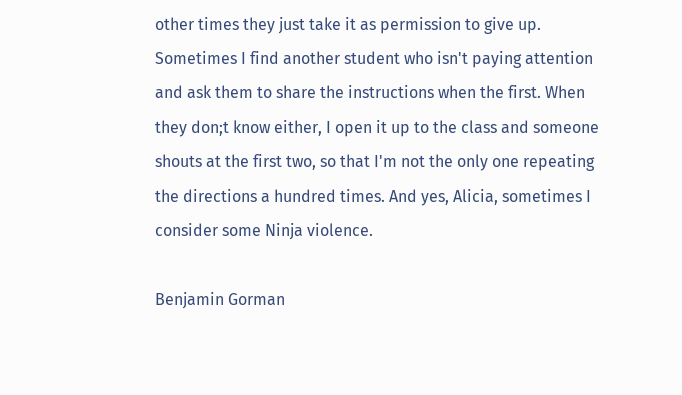other times they just take it as permission to give up. Sometimes I find another student who isn't paying attention and ask them to share the instructions when the first. When they don;t know either, I open it up to the class and someone shouts at the first two, so that I'm not the only one repeating the directions a hundred times. And yes, Alicia, sometimes I consider some Ninja violence.

Benjamin Gorman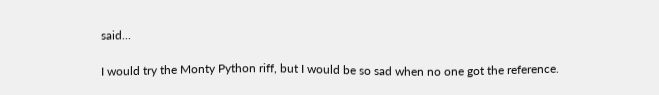said...

I would try the Monty Python riff, but I would be so sad when no one got the reference.